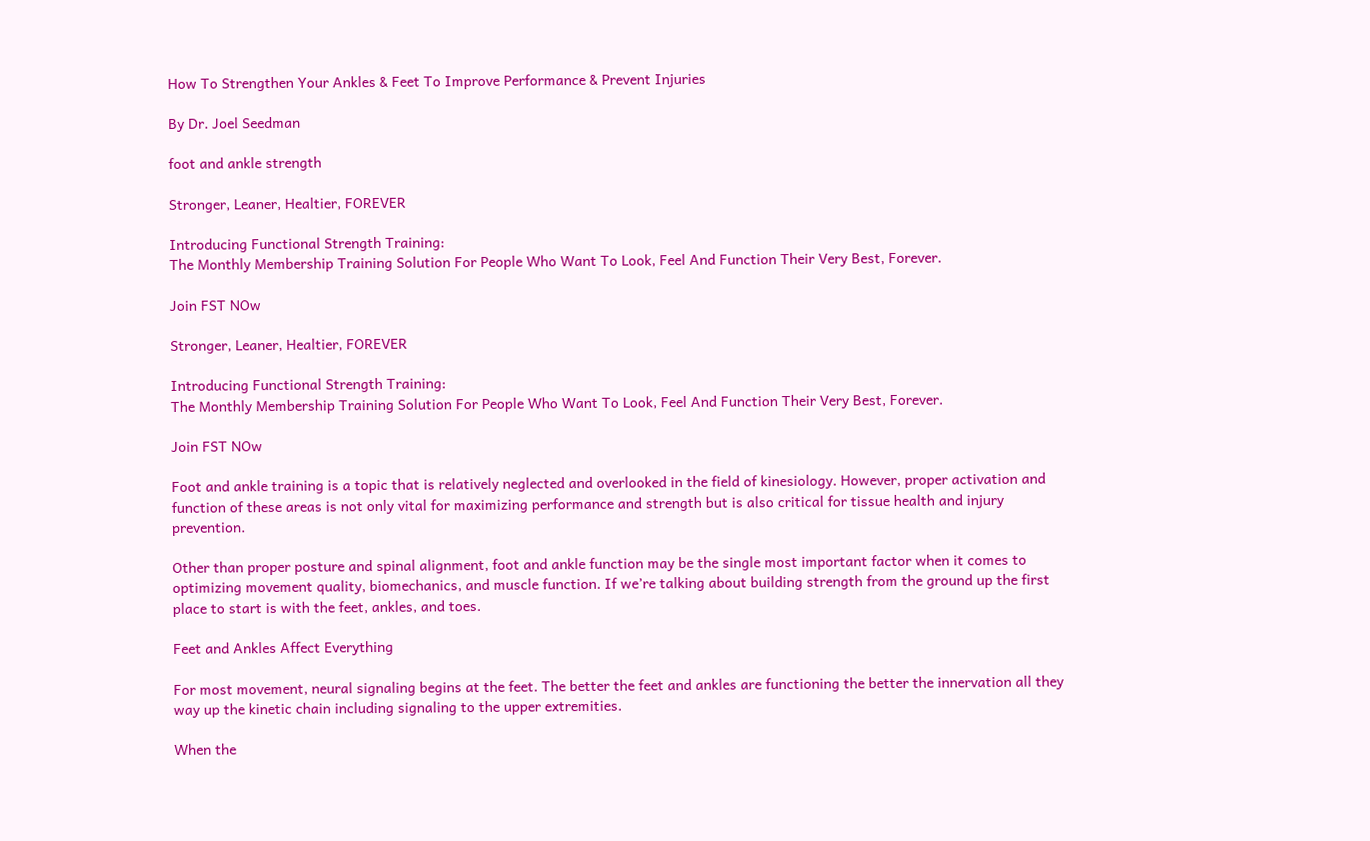How To Strengthen Your Ankles & Feet To Improve Performance & Prevent Injuries

By Dr. Joel Seedman

foot and ankle strength

Stronger, Leaner, Healtier, FOREVER

Introducing Functional Strength Training:
The Monthly Membership Training Solution For People Who Want To Look, Feel And Function Their Very Best, Forever.

Join FST NOw

Stronger, Leaner, Healtier, FOREVER

Introducing Functional Strength Training:
The Monthly Membership Training Solution For People Who Want To Look, Feel And Function Their Very Best, Forever.

Join FST NOw

Foot and ankle training is a topic that is relatively neglected and overlooked in the field of kinesiology. However, proper activation and function of these areas is not only vital for maximizing performance and strength but is also critical for tissue health and injury prevention.

Other than proper posture and spinal alignment, foot and ankle function may be the single most important factor when it comes to optimizing movement quality, biomechanics, and muscle function. If we’re talking about building strength from the ground up the first place to start is with the feet, ankles, and toes.

Feet and Ankles Affect Everything

For most movement, neural signaling begins at the feet. The better the feet and ankles are functioning the better the innervation all they way up the kinetic chain including signaling to the upper extremities.

When the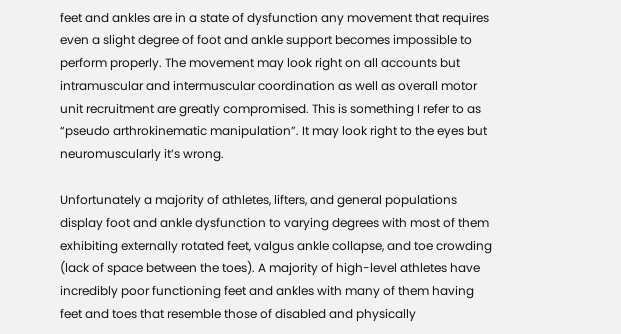feet and ankles are in a state of dysfunction any movement that requires even a slight degree of foot and ankle support becomes impossible to perform properly. The movement may look right on all accounts but intramuscular and intermuscular coordination as well as overall motor unit recruitment are greatly compromised. This is something I refer to as “pseudo arthrokinematic manipulation”. It may look right to the eyes but neuromuscularly it’s wrong.

Unfortunately a majority of athletes, lifters, and general populations display foot and ankle dysfunction to varying degrees with most of them exhibiting externally rotated feet, valgus ankle collapse, and toe crowding (lack of space between the toes). A majority of high-level athletes have incredibly poor functioning feet and ankles with many of them having feet and toes that resemble those of disabled and physically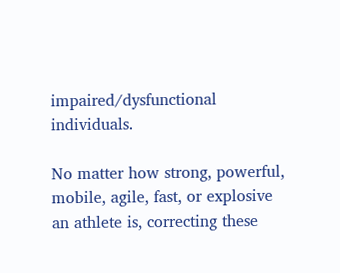impaired/dysfunctional individuals.

No matter how strong, powerful, mobile, agile, fast, or explosive an athlete is, correcting these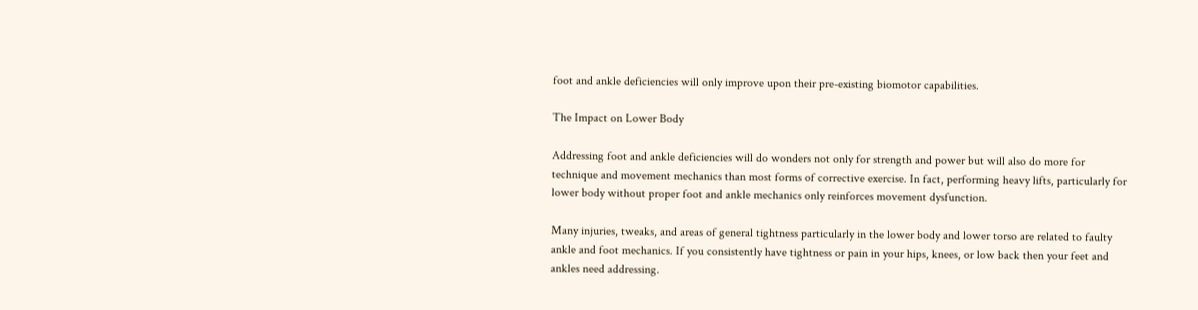foot and ankle deficiencies will only improve upon their pre-existing biomotor capabilities.

The Impact on Lower Body

Addressing foot and ankle deficiencies will do wonders not only for strength and power but will also do more for technique and movement mechanics than most forms of corrective exercise. In fact, performing heavy lifts, particularly for lower body without proper foot and ankle mechanics only reinforces movement dysfunction.

Many injuries, tweaks, and areas of general tightness particularly in the lower body and lower torso are related to faulty ankle and foot mechanics. If you consistently have tightness or pain in your hips, knees, or low back then your feet and ankles need addressing.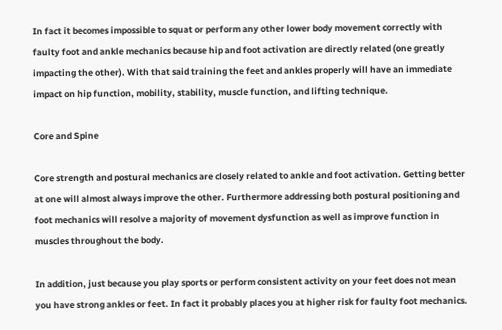In fact it becomes impossible to squat or perform any other lower body movement correctly with faulty foot and ankle mechanics because hip and foot activation are directly related (one greatly impacting the other). With that said training the feet and ankles properly will have an immediate impact on hip function, mobility, stability, muscle function, and lifting technique.

Core and Spine

Core strength and postural mechanics are closely related to ankle and foot activation. Getting better at one will almost always improve the other. Furthermore addressing both postural positioning and foot mechanics will resolve a majority of movement dysfunction as well as improve function in muscles throughout the body.

In addition, just because you play sports or perform consistent activity on your feet does not mean you have strong ankles or feet. In fact it probably places you at higher risk for faulty foot mechanics.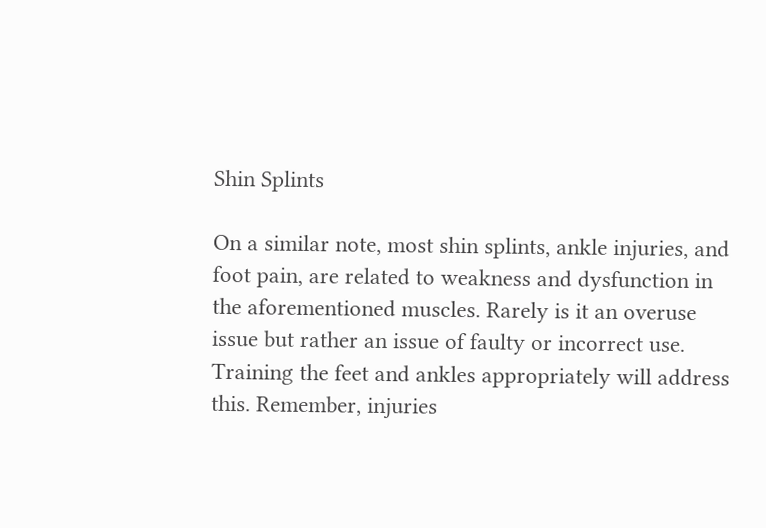Shin Splints

On a similar note, most shin splints, ankle injuries, and foot pain, are related to weakness and dysfunction in the aforementioned muscles. Rarely is it an overuse issue but rather an issue of faulty or incorrect use. Training the feet and ankles appropriately will address this. Remember, injuries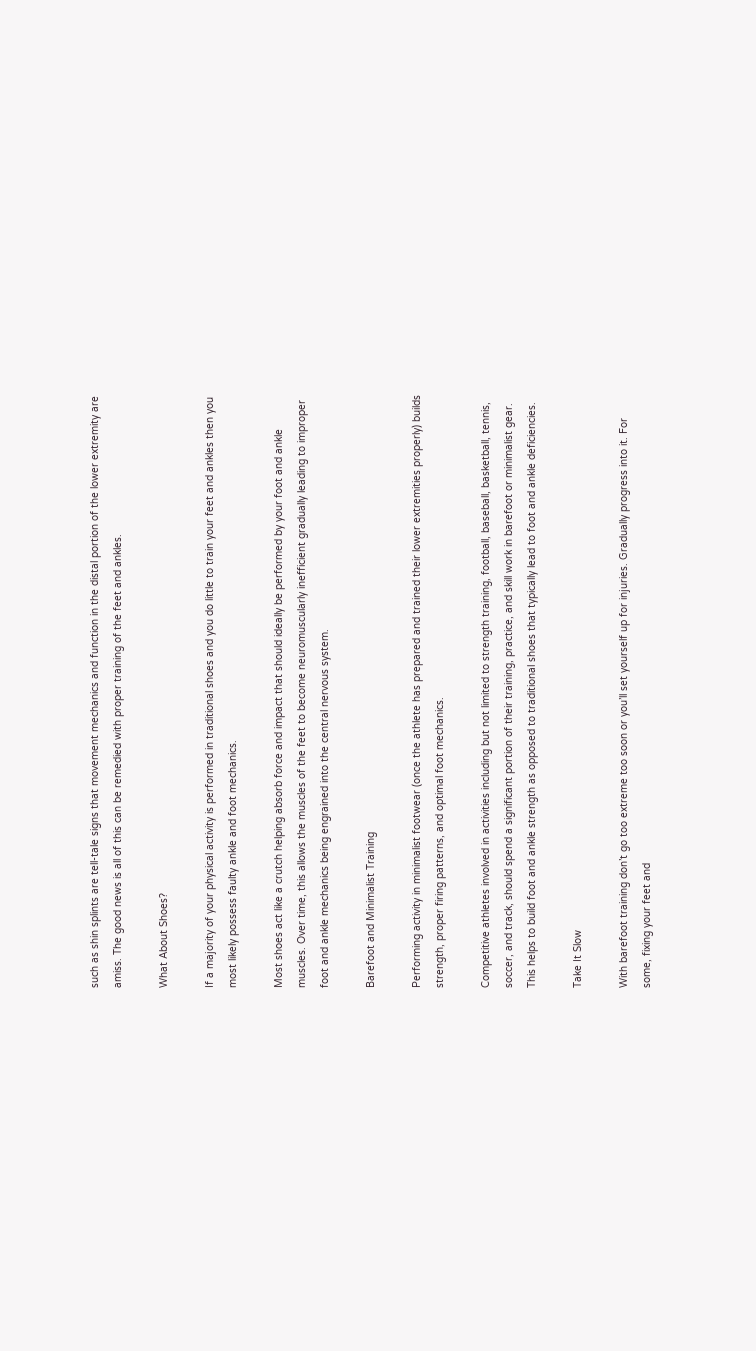such as shin splints are tell-tale signs that movement mechanics and function in the distal portion of the lower extremity are amiss. The good news is all of this can be remedied with proper training of the feet and ankles.

What About Shoes?

If a majority of your physical activity is performed in traditional shoes and you do little to train your feet and ankles then you most likely possess faulty ankle and foot mechanics.

Most shoes act like a crutch helping absorb force and impact that should ideally be performed by your foot and ankle muscles. Over time, this allows the muscles of the feet to become neuromuscularly inefficient gradually leading to improper foot and ankle mechanics being engrained into the central nervous system.

Barefoot and Minimalist Training

Performing activity in minimalist footwear (once the athlete has prepared and trained their lower extremities properly) builds strength, proper firing patterns, and optimal foot mechanics.

Competitive athletes involved in activities including but not limited to strength training, football, baseball, basketball, tennis, soccer, and track, should spend a significant portion of their training, practice, and skill work in barefoot or minimalist gear. This helps to build foot and ankle strength as opposed to traditional shoes that typically lead to foot and ankle deficiencies.

Take It Slow

With barefoot training don’t go too extreme too soon or you’ll set yourself up for injuries. Gradually progress into it. For some, fixing your feet and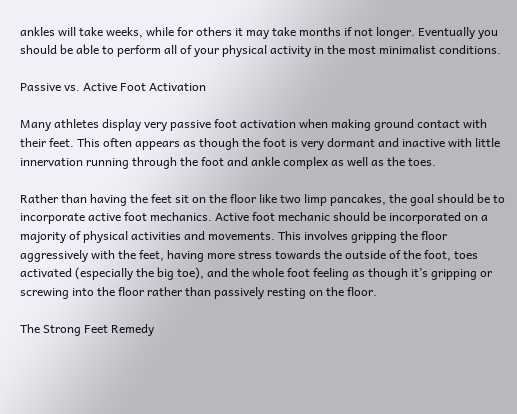ankles will take weeks, while for others it may take months if not longer. Eventually you should be able to perform all of your physical activity in the most minimalist conditions.

Passive vs. Active Foot Activation

Many athletes display very passive foot activation when making ground contact with their feet. This often appears as though the foot is very dormant and inactive with little innervation running through the foot and ankle complex as well as the toes.

Rather than having the feet sit on the floor like two limp pancakes, the goal should be to incorporate active foot mechanics. Active foot mechanic should be incorporated on a majority of physical activities and movements. This involves gripping the floor aggressively with the feet, having more stress towards the outside of the foot, toes activated (especially the big toe), and the whole foot feeling as though it’s gripping or screwing into the floor rather than passively resting on the floor.

The Strong Feet Remedy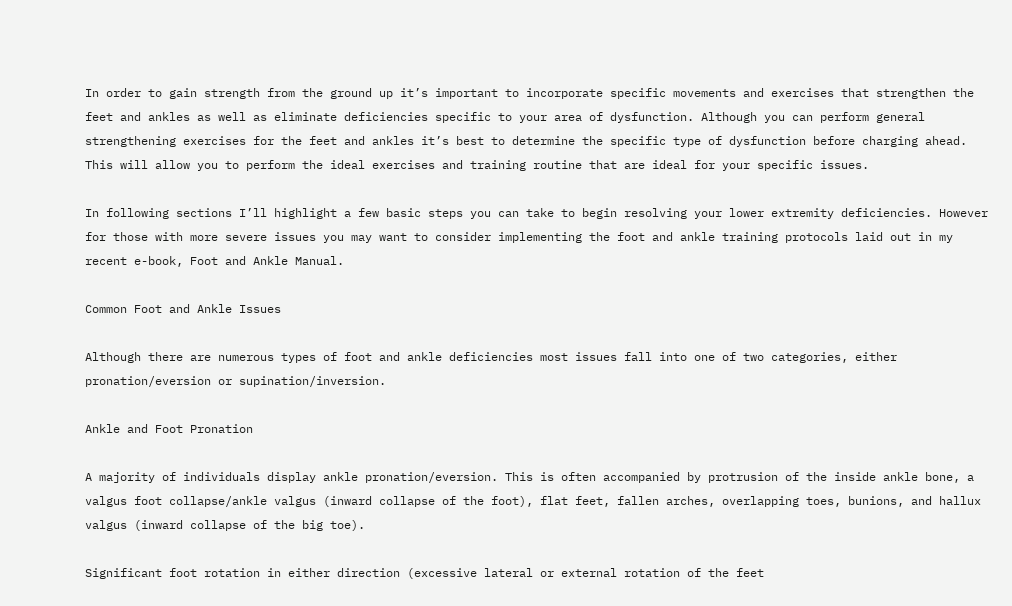In order to gain strength from the ground up it’s important to incorporate specific movements and exercises that strengthen the feet and ankles as well as eliminate deficiencies specific to your area of dysfunction. Although you can perform general strengthening exercises for the feet and ankles it’s best to determine the specific type of dysfunction before charging ahead. This will allow you to perform the ideal exercises and training routine that are ideal for your specific issues.

In following sections I’ll highlight a few basic steps you can take to begin resolving your lower extremity deficiencies. However for those with more severe issues you may want to consider implementing the foot and ankle training protocols laid out in my recent e-book, Foot and Ankle Manual.

Common Foot and Ankle Issues

Although there are numerous types of foot and ankle deficiencies most issues fall into one of two categories, either pronation/eversion or supination/inversion.

Ankle and Foot Pronation

A majority of individuals display ankle pronation/eversion. This is often accompanied by protrusion of the inside ankle bone, a valgus foot collapse/ankle valgus (inward collapse of the foot), flat feet, fallen arches, overlapping toes, bunions, and hallux valgus (inward collapse of the big toe).

Significant foot rotation in either direction (excessive lateral or external rotation of the feet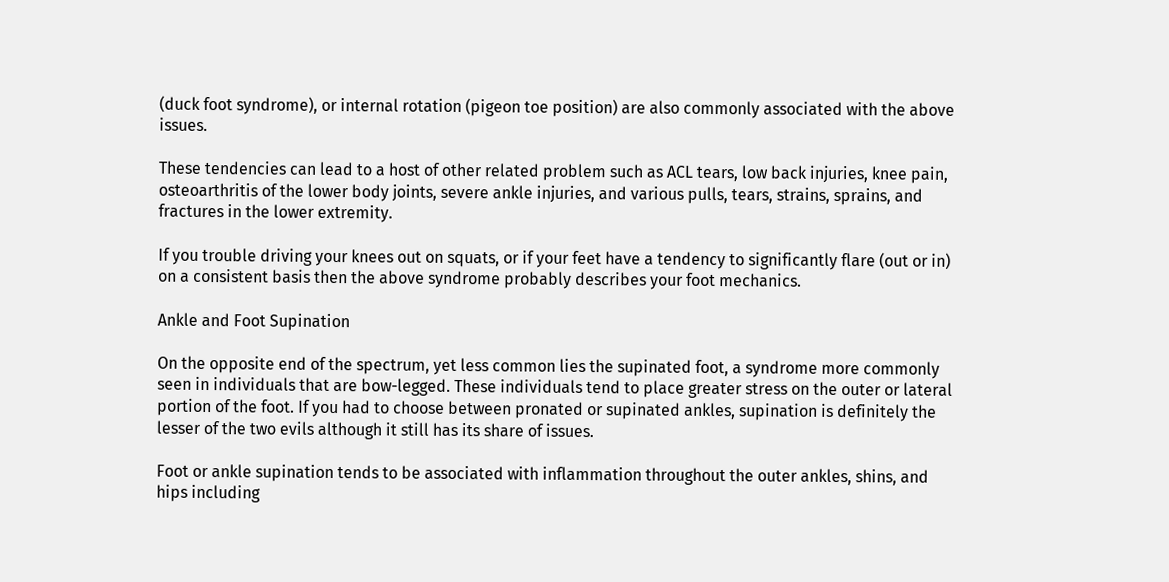(duck foot syndrome), or internal rotation (pigeon toe position) are also commonly associated with the above issues.

These tendencies can lead to a host of other related problem such as ACL tears, low back injuries, knee pain, osteoarthritis of the lower body joints, severe ankle injuries, and various pulls, tears, strains, sprains, and fractures in the lower extremity.

If you trouble driving your knees out on squats, or if your feet have a tendency to significantly flare (out or in) on a consistent basis then the above syndrome probably describes your foot mechanics.

Ankle and Foot Supination

On the opposite end of the spectrum, yet less common lies the supinated foot, a syndrome more commonly seen in individuals that are bow-legged. These individuals tend to place greater stress on the outer or lateral portion of the foot. If you had to choose between pronated or supinated ankles, supination is definitely the lesser of the two evils although it still has its share of issues.

Foot or ankle supination tends to be associated with inflammation throughout the outer ankles, shins, and hips including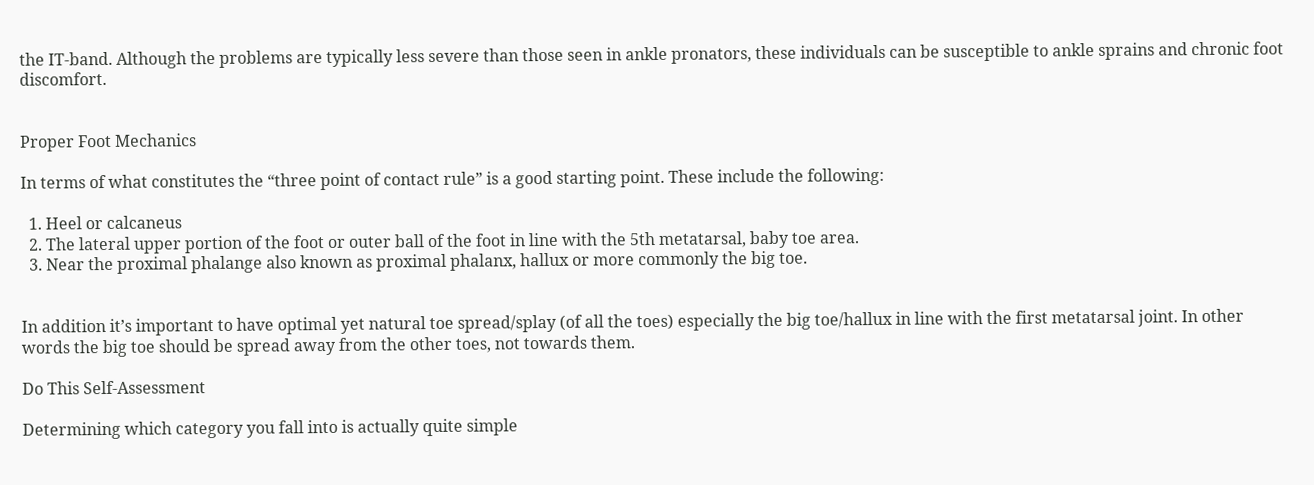the IT-band. Although the problems are typically less severe than those seen in ankle pronators, these individuals can be susceptible to ankle sprains and chronic foot discomfort.


Proper Foot Mechanics

In terms of what constitutes the “three point of contact rule” is a good starting point. These include the following:

  1. Heel or calcaneus
  2. The lateral upper portion of the foot or outer ball of the foot in line with the 5th metatarsal, baby toe area.
  3. Near the proximal phalange also known as proximal phalanx, hallux or more commonly the big toe.


In addition it’s important to have optimal yet natural toe spread/splay (of all the toes) especially the big toe/hallux in line with the first metatarsal joint. In other words the big toe should be spread away from the other toes, not towards them.

Do This Self-Assessment

Determining which category you fall into is actually quite simple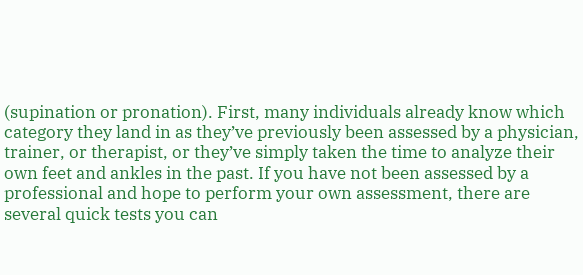(supination or pronation). First, many individuals already know which category they land in as they’ve previously been assessed by a physician, trainer, or therapist, or they’ve simply taken the time to analyze their own feet and ankles in the past. If you have not been assessed by a professional and hope to perform your own assessment, there are several quick tests you can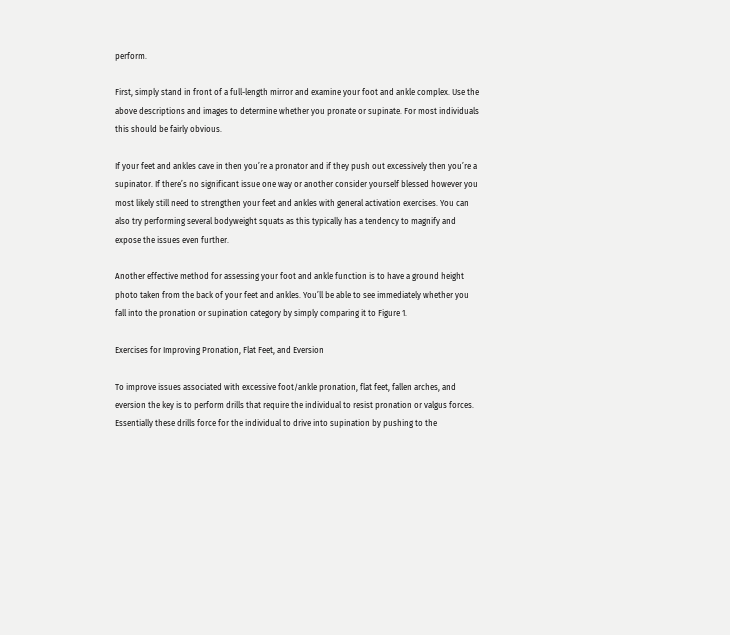perform.

First, simply stand in front of a full-length mirror and examine your foot and ankle complex. Use the above descriptions and images to determine whether you pronate or supinate. For most individuals this should be fairly obvious.

If your feet and ankles cave in then you’re a pronator and if they push out excessively then you’re a supinator. If there’s no significant issue one way or another consider yourself blessed however you most likely still need to strengthen your feet and ankles with general activation exercises. You can also try performing several bodyweight squats as this typically has a tendency to magnify and expose the issues even further.

Another effective method for assessing your foot and ankle function is to have a ground height photo taken from the back of your feet and ankles. You’ll be able to see immediately whether you fall into the pronation or supination category by simply comparing it to Figure 1.

Exercises for Improving Pronation, Flat Feet, and Eversion

To improve issues associated with excessive foot/ankle pronation, flat feet, fallen arches, and eversion the key is to perform drills that require the individual to resist pronation or valgus forces. Essentially these drills force for the individual to drive into supination by pushing to the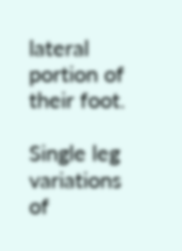lateral portion of their foot.

Single leg variations of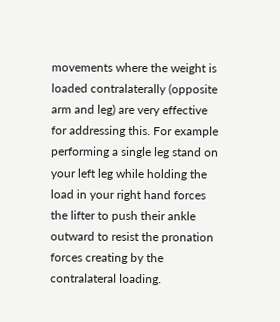movements where the weight is loaded contralaterally (opposite arm and leg) are very effective for addressing this. For example performing a single leg stand on your left leg while holding the load in your right hand forces the lifter to push their ankle outward to resist the pronation forces creating by the contralateral loading.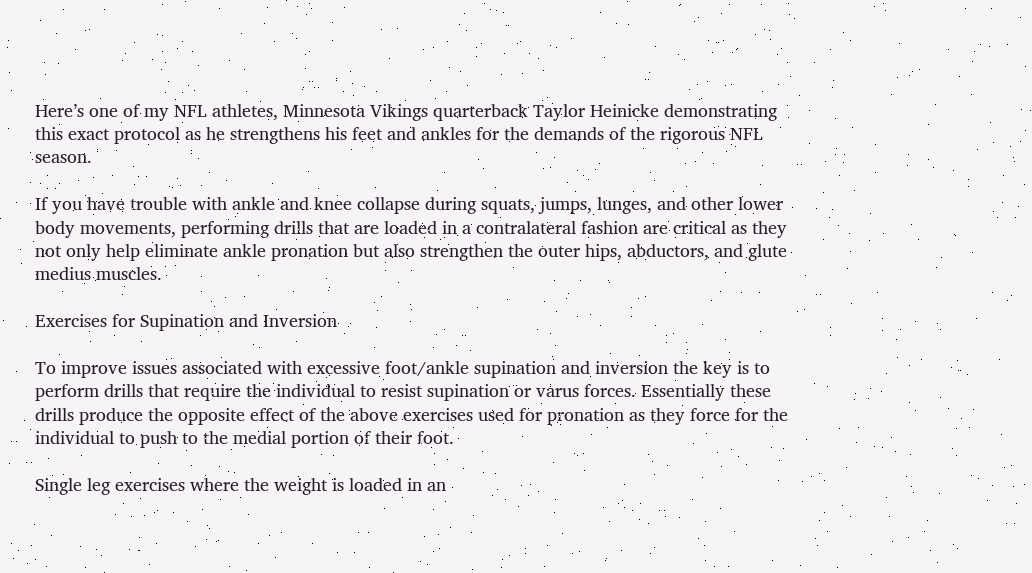Here’s one of my NFL athletes, Minnesota Vikings quarterback Taylor Heinicke demonstrating this exact protocol as he strengthens his feet and ankles for the demands of the rigorous NFL season.

If you have trouble with ankle and knee collapse during squats, jumps, lunges, and other lower body movements, performing drills that are loaded in a contralateral fashion are critical as they not only help eliminate ankle pronation but also strengthen the outer hips, abductors, and glute medius muscles.

Exercises for Supination and Inversion

To improve issues associated with excessive foot/ankle supination and inversion the key is to perform drills that require the individual to resist supination or varus forces. Essentially these drills produce the opposite effect of the above exercises used for pronation as they force for the individual to push to the medial portion of their foot.

Single leg exercises where the weight is loaded in an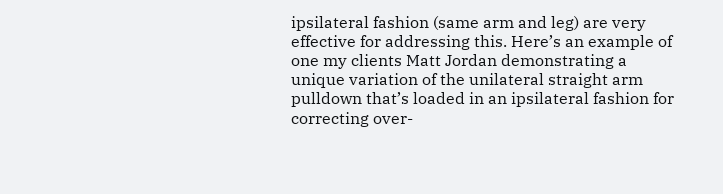ipsilateral fashion (same arm and leg) are very effective for addressing this. Here’s an example of one my clients Matt Jordan demonstrating a unique variation of the unilateral straight arm pulldown that’s loaded in an ipsilateral fashion for correcting over-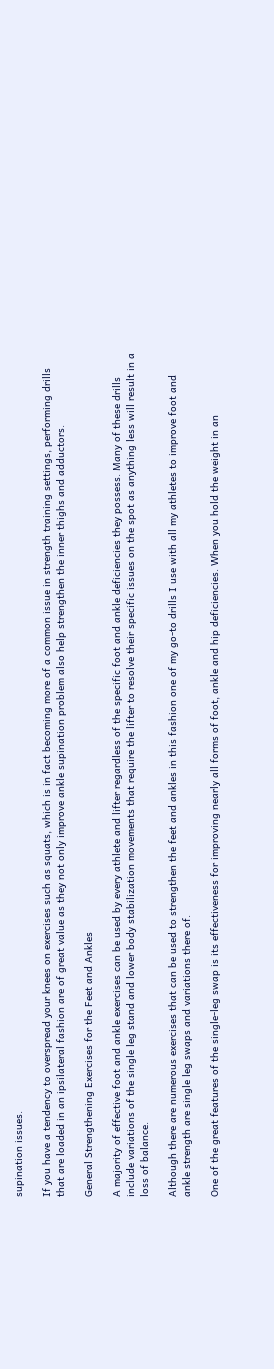supination issues.

If you have a tendency to overspread your knees on exercises such as squats, which is in fact becoming more of a common issue in strength training settings, performing drills that are loaded in an ipsilateral fashion are of great value as they not only improve ankle supination problem also help strengthen the inner thighs and adductors.

General Strengthening Exercises for the Feet and Ankles

A majority of effective foot and ankle exercises can be used by every athlete and lifter regardless of the specific foot and ankle deficiencies they possess. Many of these drills include variations of the single leg stand and lower body stabilization movements that require the lifter to resolve their specific issues on the spot as anything less will result in a loss of balance.

Although there are numerous exercises that can be used to strengthen the feet and ankles in this fashion one of my go-to drills I use with all my athletes to improve foot and ankle strength are single leg swaps and variations there of.

One of the great features of the single-leg swap is its effectiveness for improving nearly all forms of foot, ankle and hip deficiencies. When you hold the weight in an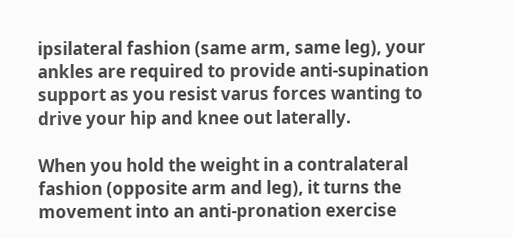ipsilateral fashion (same arm, same leg), your ankles are required to provide anti-supination support as you resist varus forces wanting to drive your hip and knee out laterally.

When you hold the weight in a contralateral fashion (opposite arm and leg), it turns the movement into an anti-pronation exercise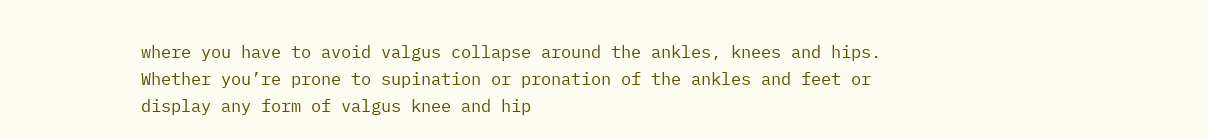where you have to avoid valgus collapse around the ankles, knees and hips. Whether you’re prone to supination or pronation of the ankles and feet or display any form of valgus knee and hip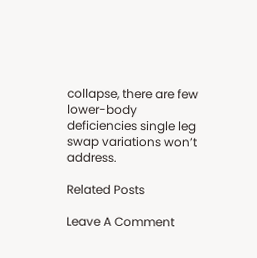collapse, there are few lower-body deficiencies single leg swap variations won’t address.

Related Posts

Leave A Comment